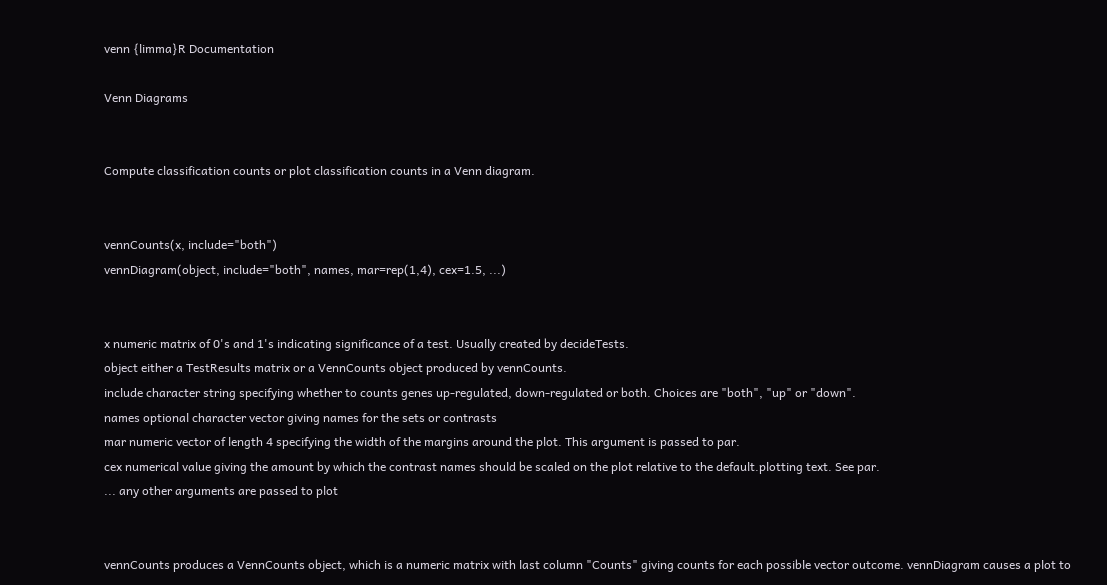venn {limma}R Documentation

Venn Diagrams


Compute classification counts or plot classification counts in a Venn diagram.


vennCounts(x, include="both")
vennDiagram(object, include="both", names, mar=rep(1,4), cex=1.5, ...)


x numeric matrix of 0's and 1's indicating significance of a test. Usually created by decideTests.
object either a TestResults matrix or a VennCounts object produced by vennCounts.
include character string specifying whether to counts genes up-regulated, down-regulated or both. Choices are "both", "up" or "down".
names optional character vector giving names for the sets or contrasts
mar numeric vector of length 4 specifying the width of the margins around the plot. This argument is passed to par.
cex numerical value giving the amount by which the contrast names should be scaled on the plot relative to the default.plotting text. See par.
... any other arguments are passed to plot


vennCounts produces a VennCounts object, which is a numeric matrix with last column "Counts" giving counts for each possible vector outcome. vennDiagram causes a plot to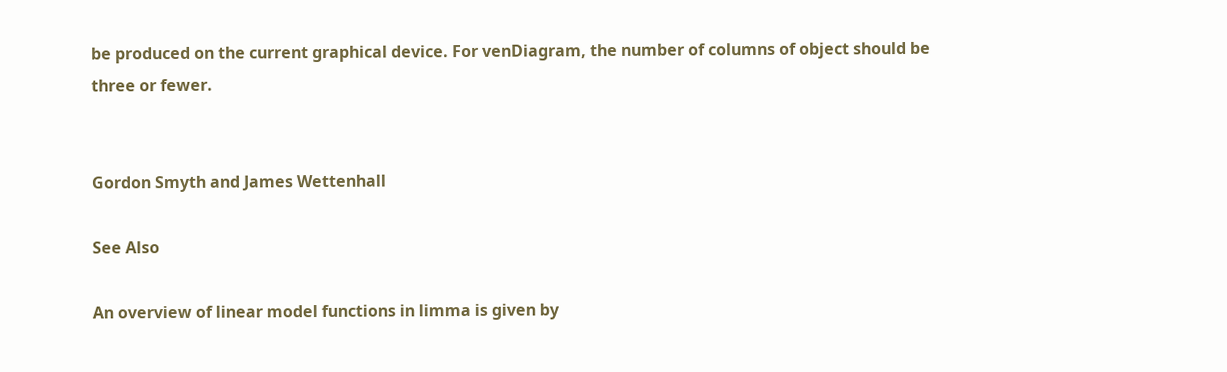be produced on the current graphical device. For venDiagram, the number of columns of object should be three or fewer.


Gordon Smyth and James Wettenhall

See Also

An overview of linear model functions in limma is given by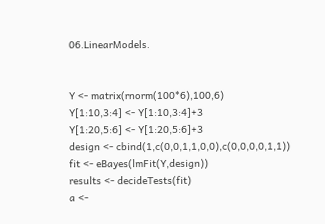06.LinearModels.


Y <- matrix(rnorm(100*6),100,6)
Y[1:10,3:4] <- Y[1:10,3:4]+3
Y[1:20,5:6] <- Y[1:20,5:6]+3
design <- cbind(1,c(0,0,1,1,0,0),c(0,0,0,0,1,1))
fit <- eBayes(lmFit(Y,design))
results <- decideTests(fit)
a <-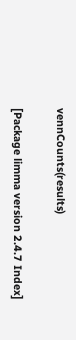vennCounts(results)

[Package limma version 2.4.7 Index]